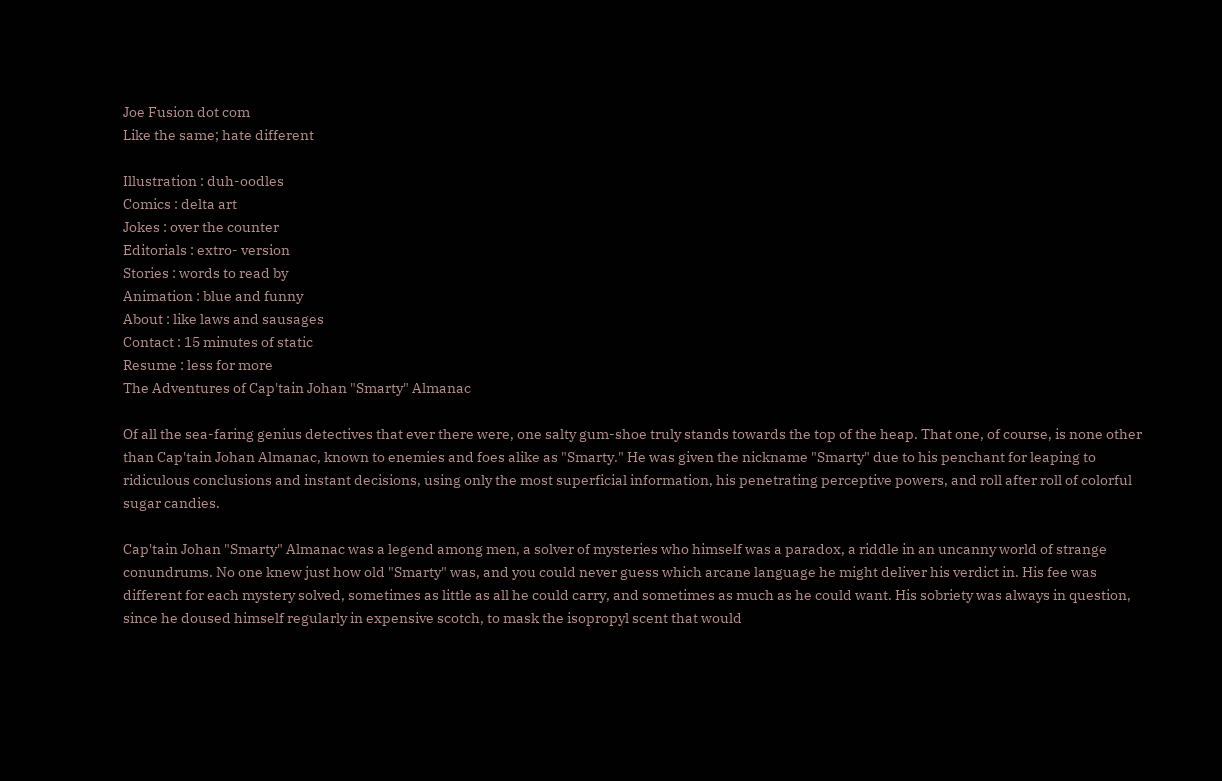Joe Fusion dot com
Like the same; hate different

Illustration : duh-oodles
Comics : delta art
Jokes : over the counter
Editorials : extro- version
Stories : words to read by
Animation : blue and funny
About : like laws and sausages
Contact : 15 minutes of static
Resume : less for more
The Adventures of Cap'tain Johan "Smarty" Almanac

Of all the sea-faring genius detectives that ever there were, one salty gum-shoe truly stands towards the top of the heap. That one, of course, is none other than Cap'tain Johan Almanac, known to enemies and foes alike as "Smarty." He was given the nickname "Smarty" due to his penchant for leaping to ridiculous conclusions and instant decisions, using only the most superficial information, his penetrating perceptive powers, and roll after roll of colorful sugar candies.

Cap'tain Johan "Smarty" Almanac was a legend among men, a solver of mysteries who himself was a paradox, a riddle in an uncanny world of strange conundrums. No one knew just how old "Smarty" was, and you could never guess which arcane language he might deliver his verdict in. His fee was different for each mystery solved, sometimes as little as all he could carry, and sometimes as much as he could want. His sobriety was always in question, since he doused himself regularly in expensive scotch, to mask the isopropyl scent that would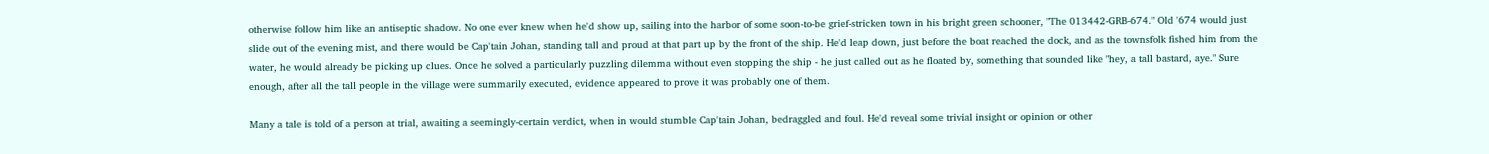otherwise follow him like an antiseptic shadow. No one ever knew when he'd show up, sailing into the harbor of some soon-to-be grief-stricken town in his bright green schooner, "The 013442-GRB-674." Old '674 would just slide out of the evening mist, and there would be Cap'tain Johan, standing tall and proud at that part up by the front of the ship. He'd leap down, just before the boat reached the dock, and as the townsfolk fished him from the water, he would already be picking up clues. Once he solved a particularly puzzling dilemma without even stopping the ship - he just called out as he floated by, something that sounded like "hey, a tall bastard, aye." Sure enough, after all the tall people in the village were summarily executed, evidence appeared to prove it was probably one of them.

Many a tale is told of a person at trial, awaiting a seemingly-certain verdict, when in would stumble Cap'tain Johan, bedraggled and foul. He'd reveal some trivial insight or opinion or other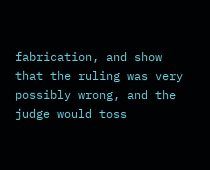fabrication, and show that the ruling was very possibly wrong, and the judge would toss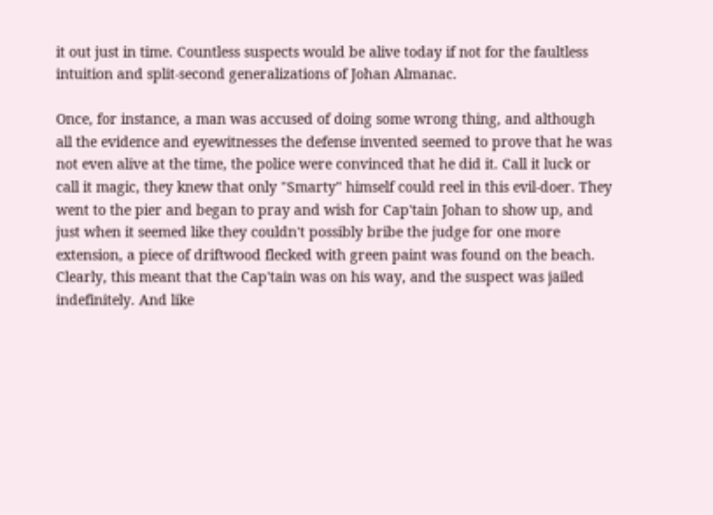it out just in time. Countless suspects would be alive today if not for the faultless intuition and split-second generalizations of Johan Almanac.

Once, for instance, a man was accused of doing some wrong thing, and although all the evidence and eyewitnesses the defense invented seemed to prove that he was not even alive at the time, the police were convinced that he did it. Call it luck or call it magic, they knew that only "Smarty" himself could reel in this evil-doer. They went to the pier and began to pray and wish for Cap'tain Johan to show up, and just when it seemed like they couldn't possibly bribe the judge for one more extension, a piece of driftwood flecked with green paint was found on the beach. Clearly, this meant that the Cap'tain was on his way, and the suspect was jailed indefinitely. And like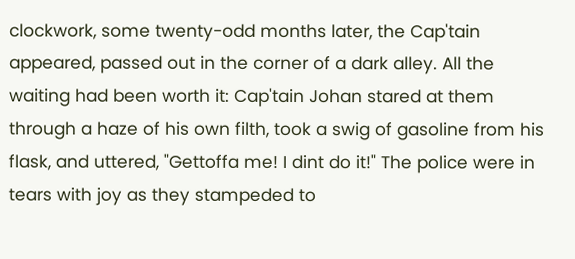clockwork, some twenty-odd months later, the Cap'tain appeared, passed out in the corner of a dark alley. All the waiting had been worth it: Cap'tain Johan stared at them through a haze of his own filth, took a swig of gasoline from his flask, and uttered, "Gettoffa me! I dint do it!" The police were in tears with joy as they stampeded to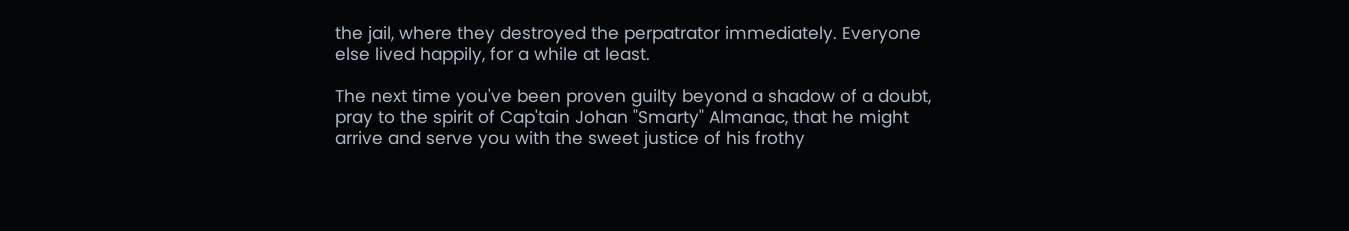the jail, where they destroyed the perpatrator immediately. Everyone else lived happily, for a while at least.

The next time you've been proven guilty beyond a shadow of a doubt, pray to the spirit of Cap'tain Johan "Smarty" Almanac, that he might arrive and serve you with the sweet justice of his frothy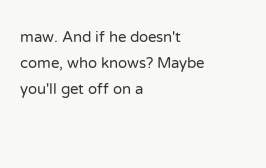maw. And if he doesn't come, who knows? Maybe you'll get off on a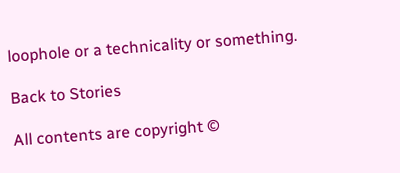loophole or a technicality or something.

Back to Stories

All contents are copyright ©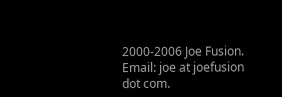2000-2006 Joe Fusion.
Email: joe at joefusion dot com.